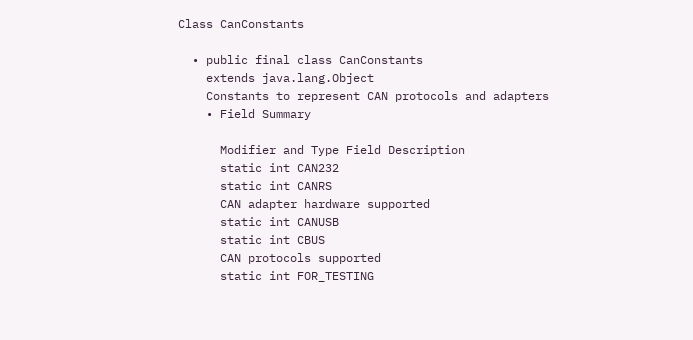Class CanConstants

  • public final class CanConstants
    extends java.lang.Object
    Constants to represent CAN protocols and adapters
    • Field Summary

      Modifier and Type Field Description
      static int CAN232
      static int CANRS
      CAN adapter hardware supported
      static int CANUSB
      static int CBUS
      CAN protocols supported
      static int FOR_TESTING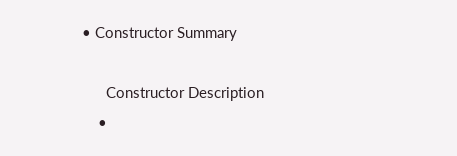• Constructor Summary

      Constructor Description
    •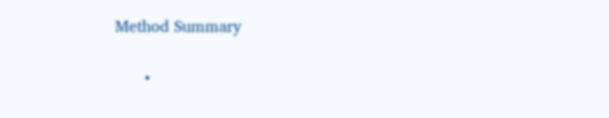Method Summary

      •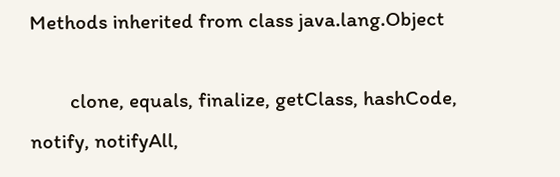Methods inherited from class java.lang.Object

        clone, equals, finalize, getClass, hashCode, notify, notifyAll,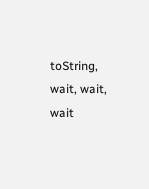toString, wait, wait, wait